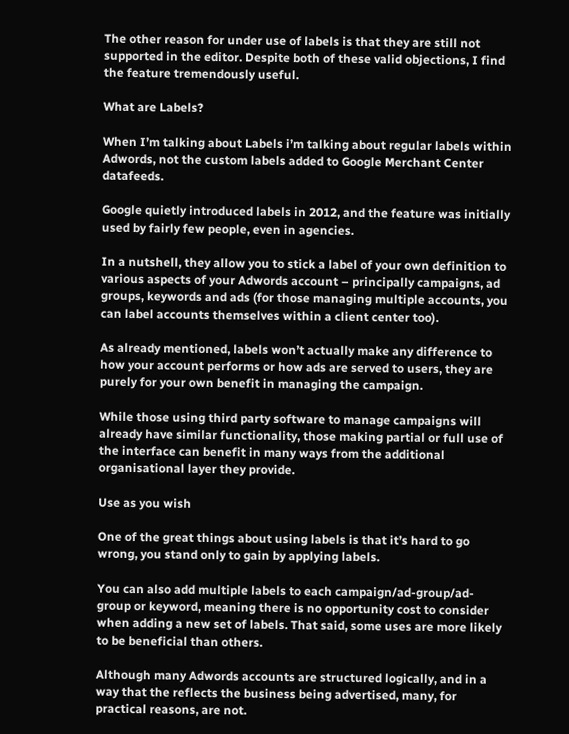The other reason for under use of labels is that they are still not supported in the editor. Despite both of these valid objections, I find the feature tremendously useful.

What are Labels?

When I’m talking about Labels i’m talking about regular labels within Adwords, not the custom labels added to Google Merchant Center datafeeds.

Google quietly introduced labels in 2012, and the feature was initially used by fairly few people, even in agencies.

In a nutshell, they allow you to stick a label of your own definition to various aspects of your Adwords account – principally campaigns, ad groups, keywords and ads (for those managing multiple accounts, you can label accounts themselves within a client center too).

As already mentioned, labels won’t actually make any difference to how your account performs or how ads are served to users, they are purely for your own benefit in managing the campaign.

While those using third party software to manage campaigns will already have similar functionality, those making partial or full use of the interface can benefit in many ways from the additional organisational layer they provide.

Use as you wish

One of the great things about using labels is that it’s hard to go wrong, you stand only to gain by applying labels.

You can also add multiple labels to each campaign/ad-group/ad-group or keyword, meaning there is no opportunity cost to consider when adding a new set of labels. That said, some uses are more likely to be beneficial than others.

Although many Adwords accounts are structured logically, and in a way that the reflects the business being advertised, many, for practical reasons, are not.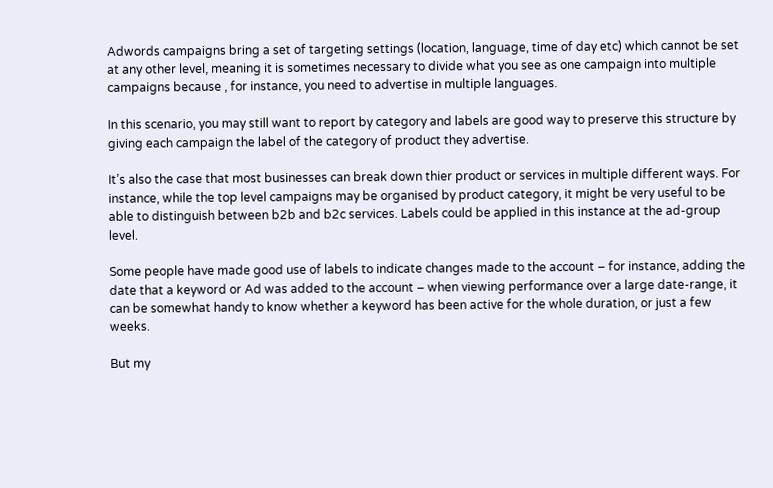Adwords campaigns bring a set of targeting settings (location, language, time of day etc) which cannot be set at any other level, meaning it is sometimes necessary to divide what you see as one campaign into multiple campaigns because , for instance, you need to advertise in multiple languages.

In this scenario, you may still want to report by category and labels are good way to preserve this structure by giving each campaign the label of the category of product they advertise.

It’s also the case that most businesses can break down thier product or services in multiple different ways. For instance, while the top level campaigns may be organised by product category, it might be very useful to be able to distinguish between b2b and b2c services. Labels could be applied in this instance at the ad-group level.

Some people have made good use of labels to indicate changes made to the account – for instance, adding the date that a keyword or Ad was added to the account – when viewing performance over a large date-range, it can be somewhat handy to know whether a keyword has been active for the whole duration, or just a few weeks.

But my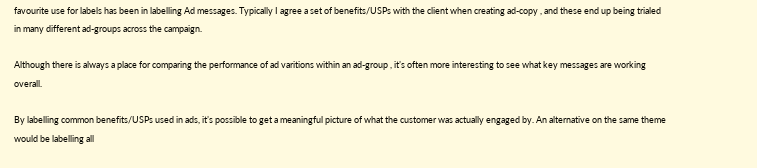favourite use for labels has been in labelling Ad messages. Typically I agree a set of benefits/USPs with the client when creating ad-copy , and these end up being trialed in many different ad-groups across the campaign.

Although there is always a place for comparing the performance of ad varitions within an ad-group , it’s often more interesting to see what key messages are working overall.

By labelling common benefits/USPs used in ads, it’s possible to get a meaningful picture of what the customer was actually engaged by. An alternative on the same theme would be labelling all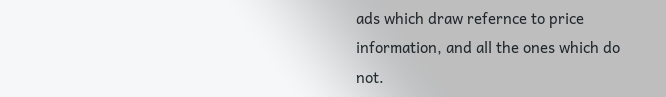ads which draw refernce to price information, and all the ones which do not.